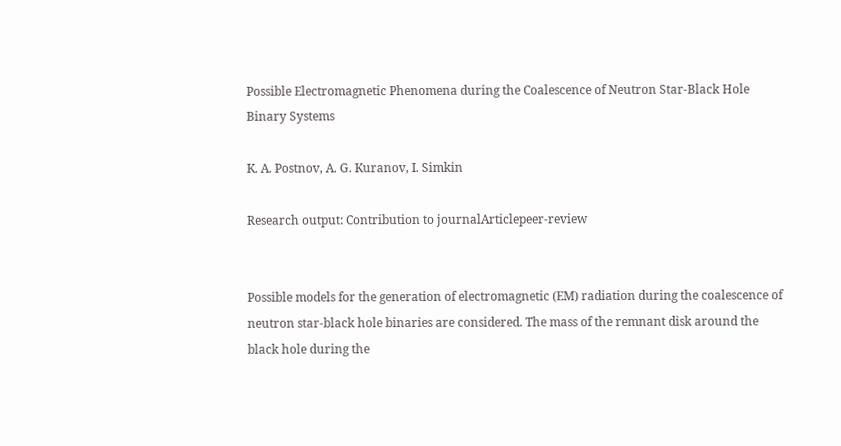Possible Electromagnetic Phenomena during the Coalescence of Neutron Star-Black Hole Binary Systems

K. A. Postnov, A. G. Kuranov, I. Simkin

Research output: Contribution to journalArticlepeer-review


Possible models for the generation of electromagnetic (EM) radiation during the coalescence of neutron star-black hole binaries are considered. The mass of the remnant disk around the black hole during the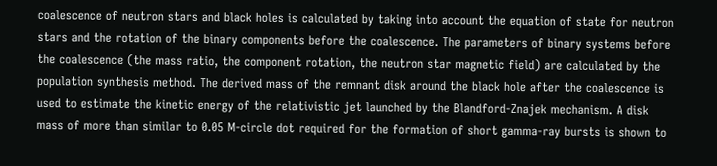coalescence of neutron stars and black holes is calculated by taking into account the equation of state for neutron stars and the rotation of the binary components before the coalescence. The parameters of binary systems before the coalescence (the mass ratio, the component rotation, the neutron star magnetic field) are calculated by the population synthesis method. The derived mass of the remnant disk around the black hole after the coalescence is used to estimate the kinetic energy of the relativistic jet launched by the Blandford-Znajek mechanism. A disk mass of more than similar to 0.05 M-circle dot required for the formation of short gamma-ray bursts is shown to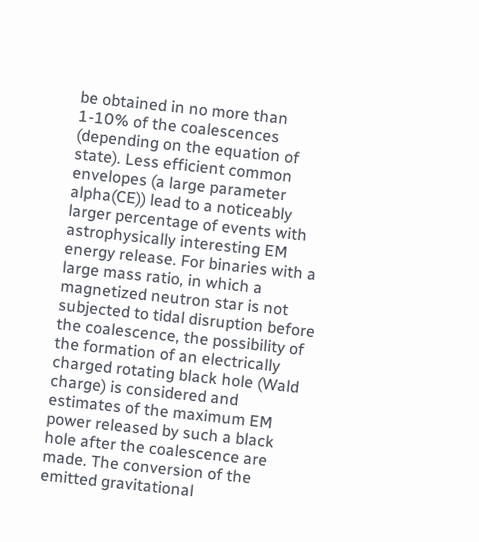be obtained in no more than 1-10% of the coalescences (depending on the equation of state). Less efficient common envelopes (a large parameter alpha(CE)) lead to a noticeably larger percentage of events with astrophysically interesting EM energy release. For binaries with a large mass ratio, in which a magnetized neutron star is not subjected to tidal disruption before the coalescence, the possibility of the formation of an electrically charged rotating black hole (Wald charge) is considered and estimates of the maximum EM power released by such a black hole after the coalescence are made. The conversion of the emitted gravitational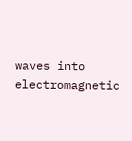waves into electromagnetic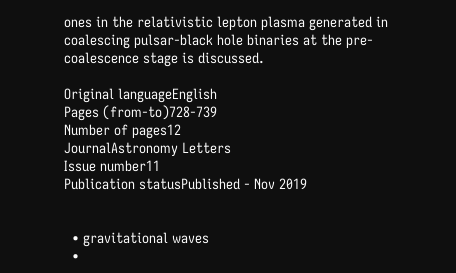ones in the relativistic lepton plasma generated in coalescing pulsar-black hole binaries at the pre-coalescence stage is discussed.

Original languageEnglish
Pages (from-to)728-739
Number of pages12
JournalAstronomy Letters
Issue number11
Publication statusPublished - Nov 2019


  • gravitational waves
  •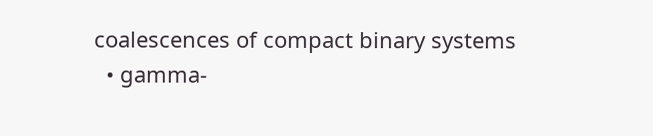coalescences of compact binary systems
  • gamma-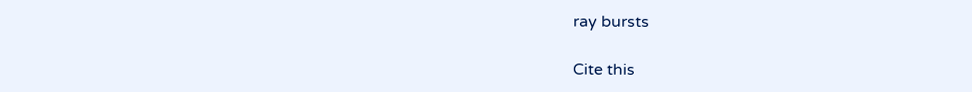ray bursts

Cite this